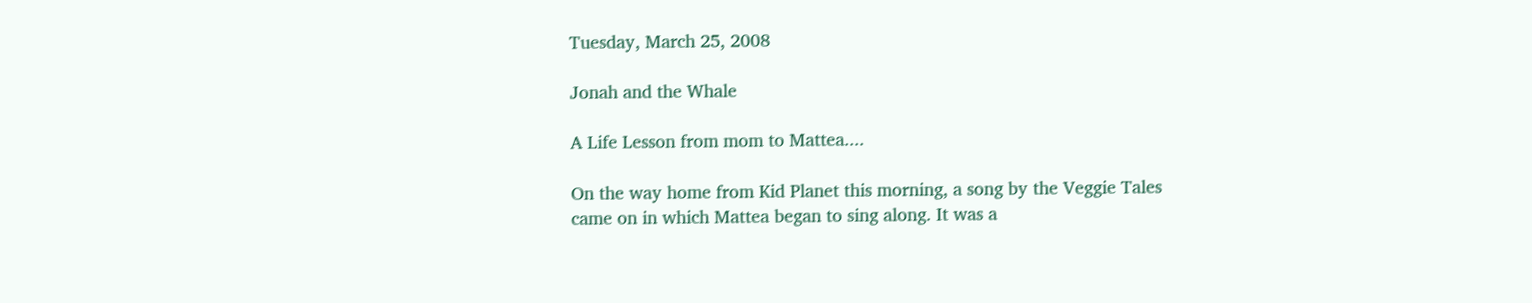Tuesday, March 25, 2008

Jonah and the Whale

A Life Lesson from mom to Mattea....

On the way home from Kid Planet this morning, a song by the Veggie Tales came on in which Mattea began to sing along. It was a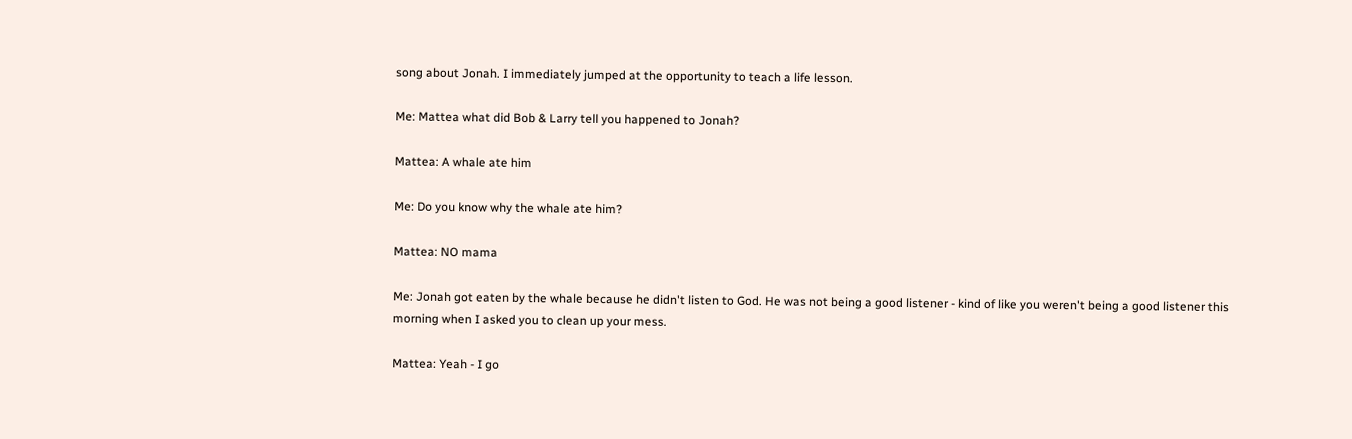song about Jonah. I immediately jumped at the opportunity to teach a life lesson.

Me: Mattea what did Bob & Larry tell you happened to Jonah?

Mattea: A whale ate him

Me: Do you know why the whale ate him?

Mattea: NO mama

Me: Jonah got eaten by the whale because he didn't listen to God. He was not being a good listener - kind of like you weren't being a good listener this morning when I asked you to clean up your mess.

Mattea: Yeah - I go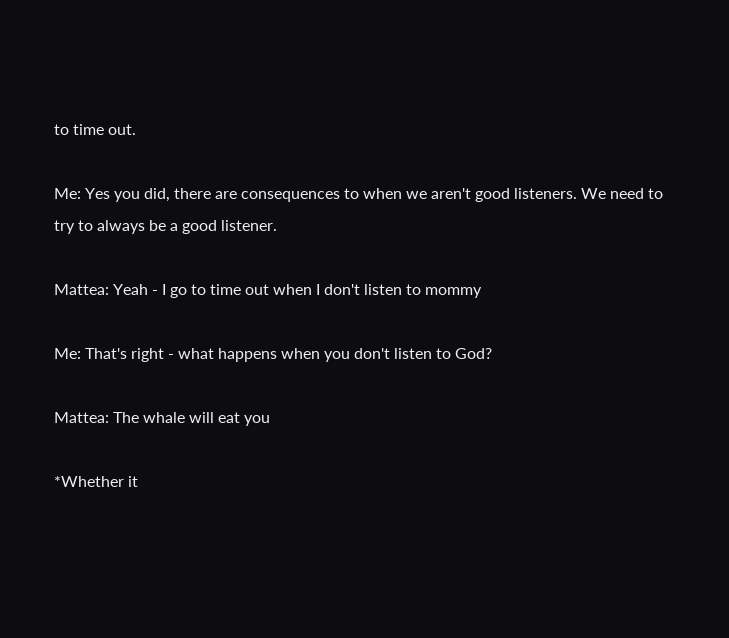to time out.

Me: Yes you did, there are consequences to when we aren't good listeners. We need to try to always be a good listener.

Mattea: Yeah - I go to time out when I don't listen to mommy

Me: That's right - what happens when you don't listen to God?

Mattea: The whale will eat you

*Whether it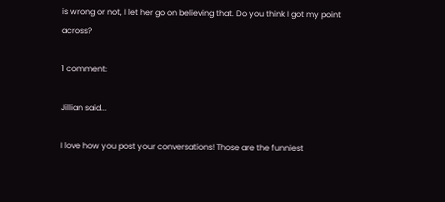is wrong or not, I let her go on believing that. Do you think I got my point across?

1 comment:

Jillian said...

I love how you post your conversations! Those are the funniest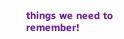things we need to remember!